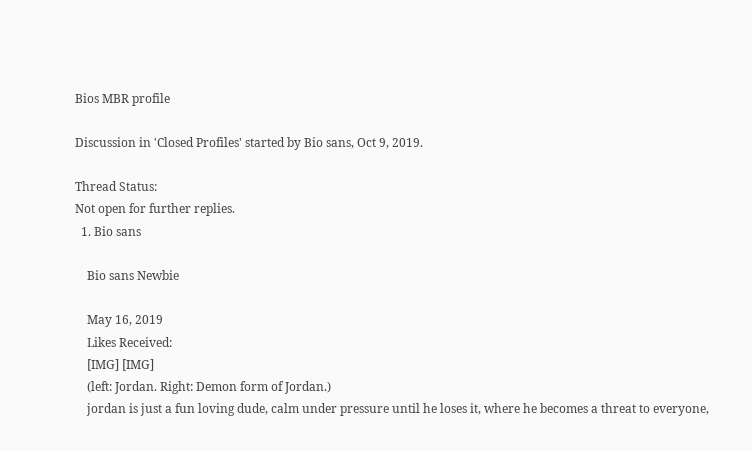Bios MBR profile

Discussion in 'Closed Profiles' started by Bio sans, Oct 9, 2019.

Thread Status:
Not open for further replies.
  1. Bio sans

    Bio sans Newbie

    May 16, 2019
    Likes Received:
    [IMG] [IMG]
    (left: Jordan. Right: Demon form of Jordan.)
    jordan is just a fun loving dude, calm under pressure until he loses it, where he becomes a threat to everyone,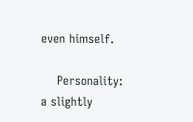even himself.

    Personality: a slightly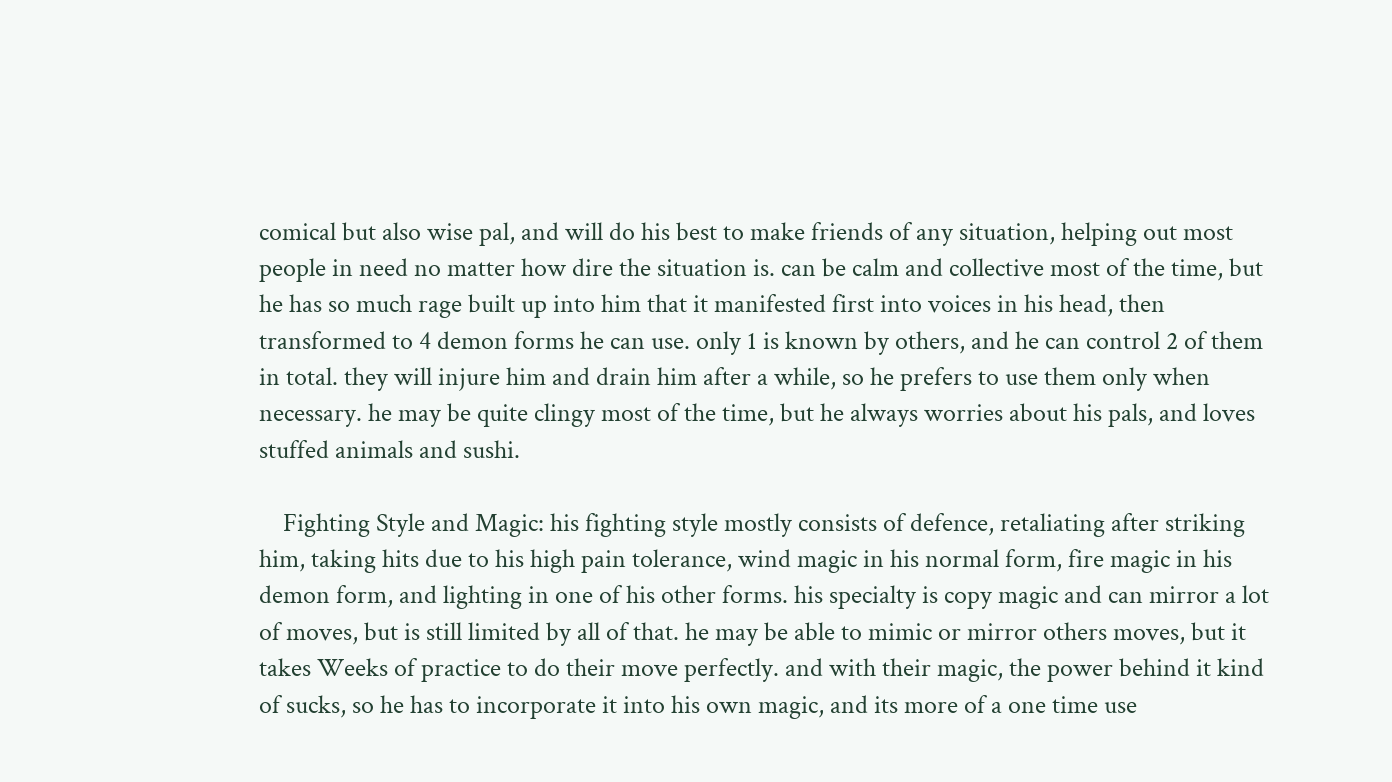comical but also wise pal, and will do his best to make friends of any situation, helping out most people in need no matter how dire the situation is. can be calm and collective most of the time, but he has so much rage built up into him that it manifested first into voices in his head, then transformed to 4 demon forms he can use. only 1 is known by others, and he can control 2 of them in total. they will injure him and drain him after a while, so he prefers to use them only when necessary. he may be quite clingy most of the time, but he always worries about his pals, and loves stuffed animals and sushi.

    Fighting Style and Magic: his fighting style mostly consists of defence, retaliating after striking him, taking hits due to his high pain tolerance, wind magic in his normal form, fire magic in his demon form, and lighting in one of his other forms. his specialty is copy magic and can mirror a lot of moves, but is still limited by all of that. he may be able to mimic or mirror others moves, but it takes Weeks of practice to do their move perfectly. and with their magic, the power behind it kind of sucks, so he has to incorporate it into his own magic, and its more of a one time use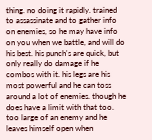thing. no doing it rapidly. trained to assassinate and to gather info on enemies, so he may have info on you when we battle, and will do his best. his punch's are quick, but only really do damage if he combos with it. his legs are his most powerful and he can toss around a lot of enemies. though he does have a limit with that too. too large of an enemy and he leaves himself open when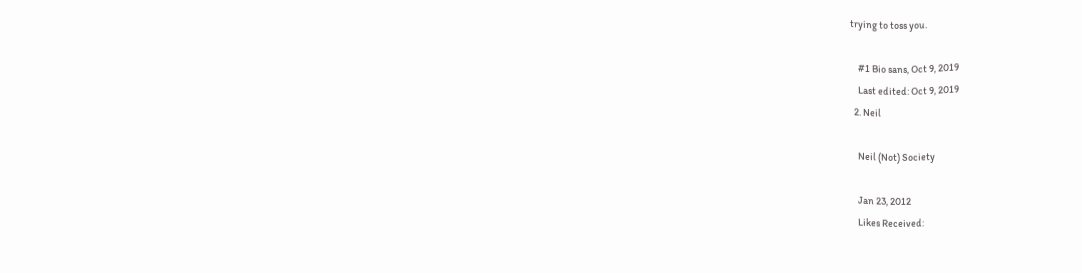trying to toss you.

    #1 Bio sans, Oct 9, 2019
    Last edited: Oct 9, 2019
  2. Neil

    Neil (Not) Society

    Jan 23, 2012
    Likes Received: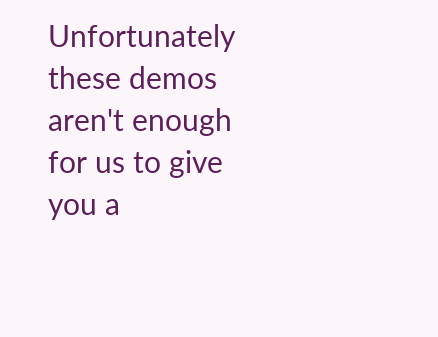Unfortunately these demos aren't enough for us to give you a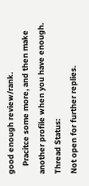good enough review/rank.
    Pracitce some more, and then make another profile when you have enough.
Thread Status:
Not open for further replies.